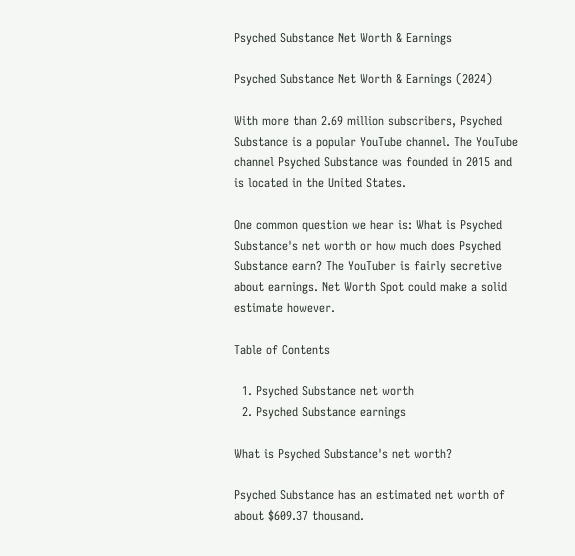Psyched Substance Net Worth & Earnings

Psyched Substance Net Worth & Earnings (2024)

With more than 2.69 million subscribers, Psyched Substance is a popular YouTube channel. The YouTube channel Psyched Substance was founded in 2015 and is located in the United States.

One common question we hear is: What is Psyched Substance's net worth or how much does Psyched Substance earn? The YouTuber is fairly secretive about earnings. Net Worth Spot could make a solid estimate however.

Table of Contents

  1. Psyched Substance net worth
  2. Psyched Substance earnings

What is Psyched Substance's net worth?

Psyched Substance has an estimated net worth of about $609.37 thousand.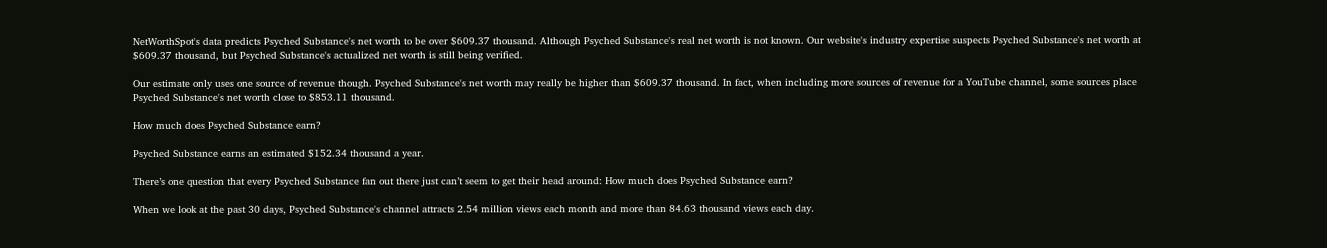NetWorthSpot's data predicts Psyched Substance's net worth to be over $609.37 thousand. Although Psyched Substance's real net worth is not known. Our website's industry expertise suspects Psyched Substance's net worth at $609.37 thousand, but Psyched Substance's actualized net worth is still being verified.

Our estimate only uses one source of revenue though. Psyched Substance's net worth may really be higher than $609.37 thousand. In fact, when including more sources of revenue for a YouTube channel, some sources place Psyched Substance's net worth close to $853.11 thousand.

How much does Psyched Substance earn?

Psyched Substance earns an estimated $152.34 thousand a year.

There’s one question that every Psyched Substance fan out there just can’t seem to get their head around: How much does Psyched Substance earn?

When we look at the past 30 days, Psyched Substance's channel attracts 2.54 million views each month and more than 84.63 thousand views each day.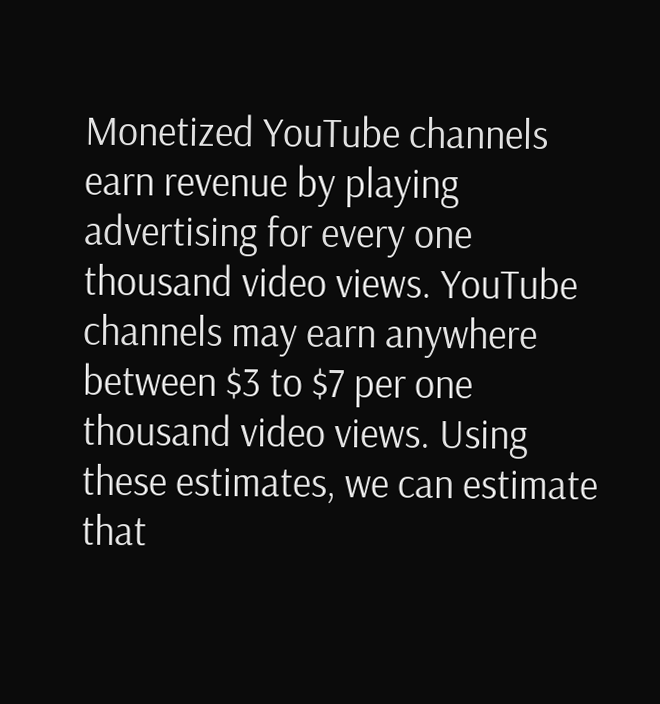Monetized YouTube channels earn revenue by playing advertising for every one thousand video views. YouTube channels may earn anywhere between $3 to $7 per one thousand video views. Using these estimates, we can estimate that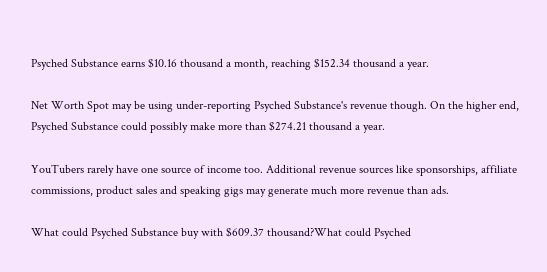Psyched Substance earns $10.16 thousand a month, reaching $152.34 thousand a year.

Net Worth Spot may be using under-reporting Psyched Substance's revenue though. On the higher end, Psyched Substance could possibly make more than $274.21 thousand a year.

YouTubers rarely have one source of income too. Additional revenue sources like sponsorships, affiliate commissions, product sales and speaking gigs may generate much more revenue than ads.

What could Psyched Substance buy with $609.37 thousand?What could Psyched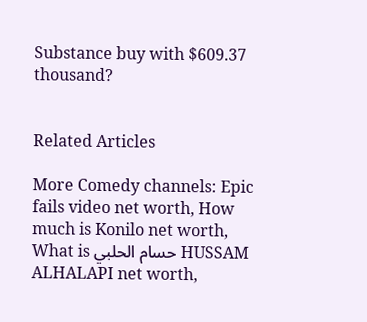Substance buy with $609.37 thousand?


Related Articles

More Comedy channels: Epic fails video net worth, How much is Konilo net worth, What is حسام الحلبي HUSSAM ALHALAPI net worth,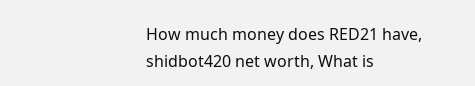How much money does RED21 have, shidbot420 net worth, What is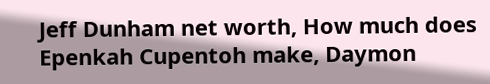Jeff Dunham net worth, How much does Epenkah Cupentoh make, Daymon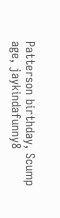Patterson birthday, Scump age, jaykindafunny8